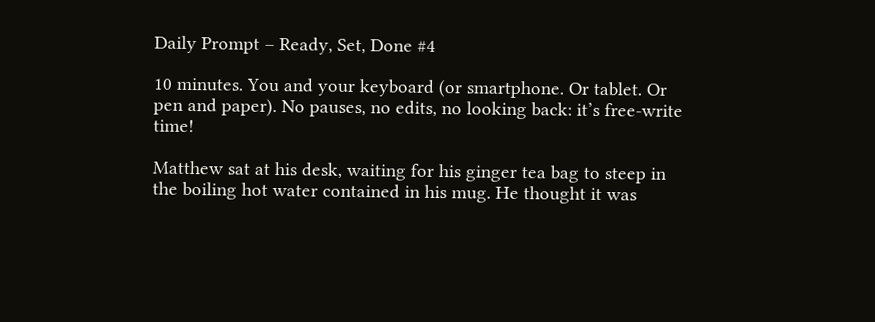Daily Prompt – Ready, Set, Done #4

10 minutes. You and your keyboard (or smartphone. Or tablet. Or pen and paper). No pauses, no edits, no looking back: it’s free-write time!

Matthew sat at his desk, waiting for his ginger tea bag to steep in the boiling hot water contained in his mug. He thought it was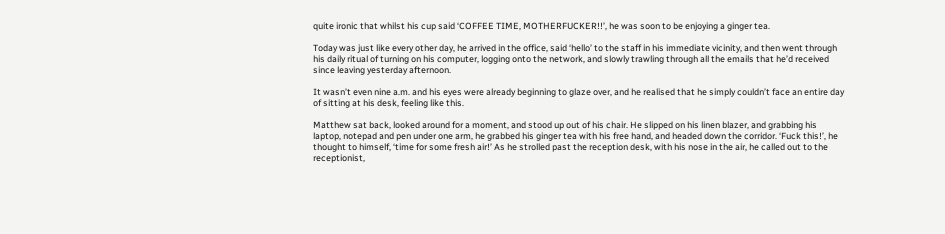quite ironic that whilst his cup said ‘COFFEE TIME, MOTHERFUCKER!!’, he was soon to be enjoying a ginger tea.

Today was just like every other day, he arrived in the office, said ‘hello’ to the staff in his immediate vicinity, and then went through his daily ritual of turning on his computer, logging onto the network, and slowly trawling through all the emails that he’d received since leaving yesterday afternoon.

It wasn’t even nine a.m. and his eyes were already beginning to glaze over, and he realised that he simply couldn’t face an entire day of sitting at his desk, feeling like this.

Matthew sat back, looked around for a moment, and stood up out of his chair. He slipped on his linen blazer, and grabbing his laptop, notepad and pen under one arm, he grabbed his ginger tea with his free hand, and headed down the corridor. ‘Fuck this!’, he thought to himself, ‘time for some fresh air!’ As he strolled past the reception desk, with his nose in the air, he called out to the receptionist,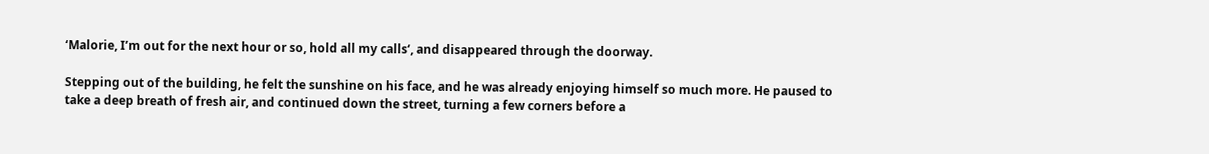‘Malorie, I’m out for the next hour or so, hold all my calls‘, and disappeared through the doorway.

Stepping out of the building, he felt the sunshine on his face, and he was already enjoying himself so much more. He paused to take a deep breath of fresh air, and continued down the street, turning a few corners before a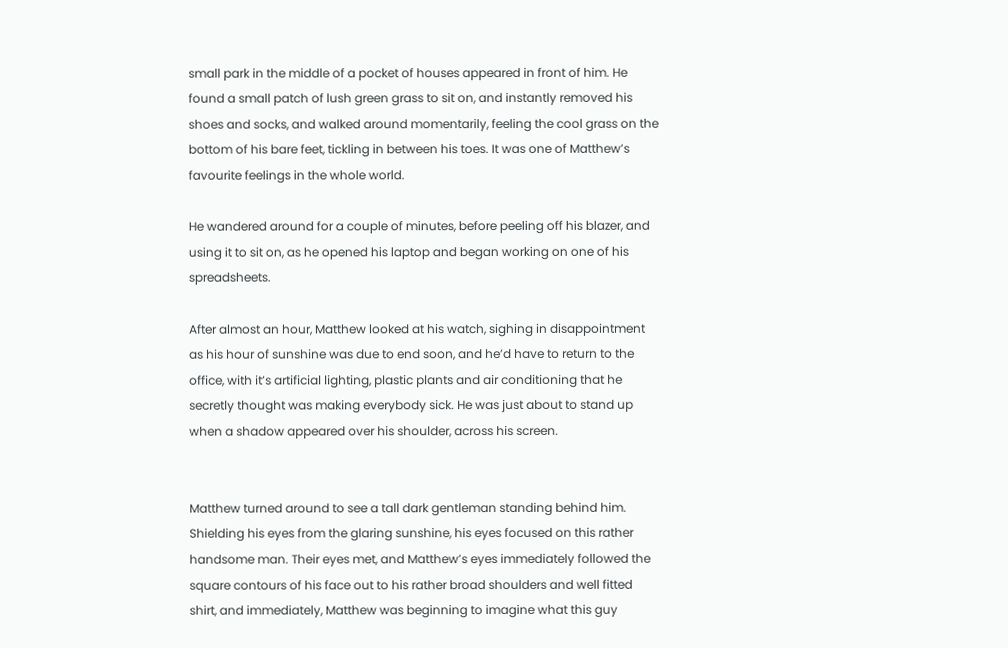small park in the middle of a pocket of houses appeared in front of him. He found a small patch of lush green grass to sit on, and instantly removed his shoes and socks, and walked around momentarily, feeling the cool grass on the bottom of his bare feet, tickling in between his toes. It was one of Matthew’s favourite feelings in the whole world.

He wandered around for a couple of minutes, before peeling off his blazer, and using it to sit on, as he opened his laptop and began working on one of his spreadsheets.

After almost an hour, Matthew looked at his watch, sighing in disappointment as his hour of sunshine was due to end soon, and he’d have to return to the office, with it’s artificial lighting, plastic plants and air conditioning that he secretly thought was making everybody sick. He was just about to stand up when a shadow appeared over his shoulder, across his screen.


Matthew turned around to see a tall dark gentleman standing behind him. Shielding his eyes from the glaring sunshine, his eyes focused on this rather handsome man. Their eyes met, and Matthew’s eyes immediately followed the square contours of his face out to his rather broad shoulders and well fitted shirt, and immediately, Matthew was beginning to imagine what this guy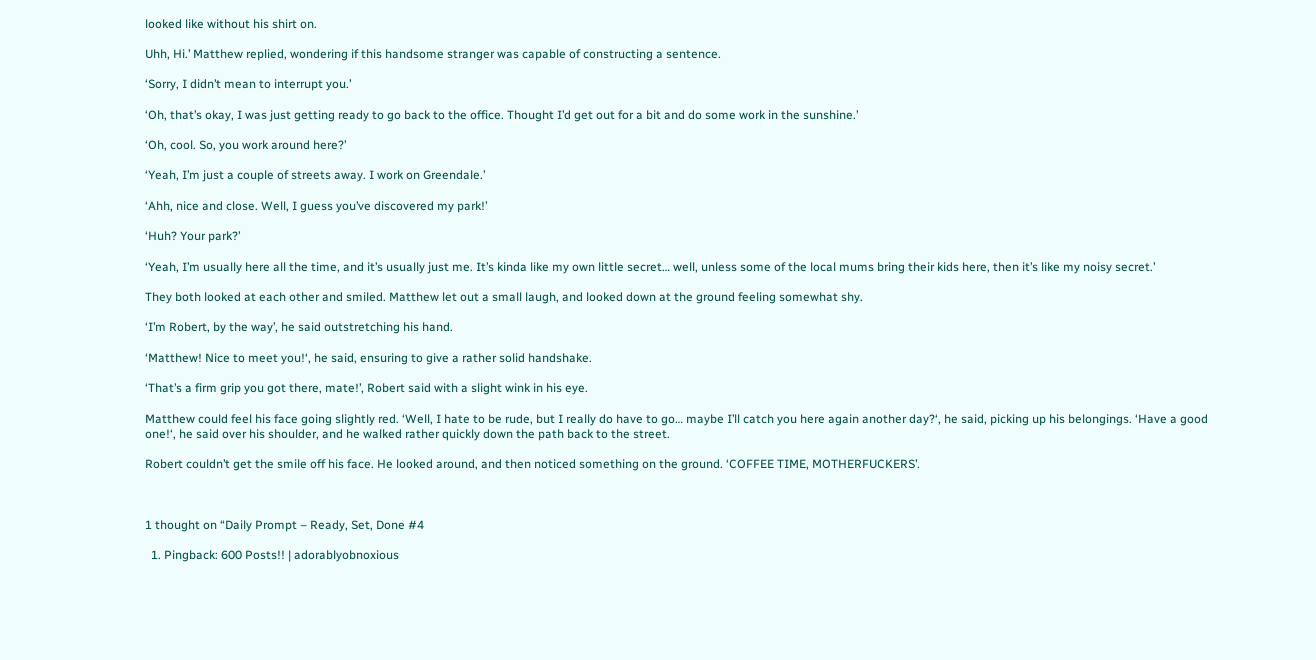looked like without his shirt on.

Uhh, Hi.’ Matthew replied, wondering if this handsome stranger was capable of constructing a sentence.

‘Sorry, I didn’t mean to interrupt you.’

‘Oh, that’s okay, I was just getting ready to go back to the office. Thought I’d get out for a bit and do some work in the sunshine.’

‘Oh, cool. So, you work around here?’

‘Yeah, I’m just a couple of streets away. I work on Greendale.’

‘Ahh, nice and close. Well, I guess you’ve discovered my park!’

‘Huh? Your park?’

‘Yeah, I’m usually here all the time, and it’s usually just me. It’s kinda like my own little secret… well, unless some of the local mums bring their kids here, then it’s like my noisy secret.’

They both looked at each other and smiled. Matthew let out a small laugh, and looked down at the ground feeling somewhat shy.

‘I’m Robert, by the way’, he said outstretching his hand.

‘Matthew! Nice to meet you!‘, he said, ensuring to give a rather solid handshake.

‘That’s a firm grip you got there, mate!’, Robert said with a slight wink in his eye.

Matthew could feel his face going slightly red. ‘Well, I hate to be rude, but I really do have to go… maybe I’ll catch you here again another day?‘, he said, picking up his belongings. ‘Have a good one!‘, he said over his shoulder, and he walked rather quickly down the path back to the street.

Robert couldn’t get the smile off his face. He looked around, and then noticed something on the ground. ‘COFFEE TIME, MOTHERFUCKERS’.



1 thought on “Daily Prompt – Ready, Set, Done #4

  1. Pingback: 600 Posts!! | adorablyobnoxious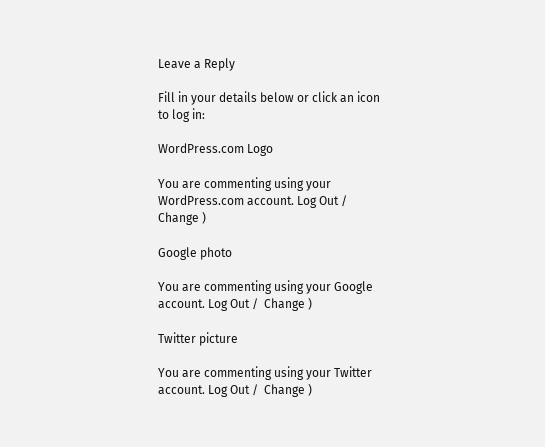Leave a Reply

Fill in your details below or click an icon to log in:

WordPress.com Logo

You are commenting using your WordPress.com account. Log Out /  Change )

Google photo

You are commenting using your Google account. Log Out /  Change )

Twitter picture

You are commenting using your Twitter account. Log Out /  Change )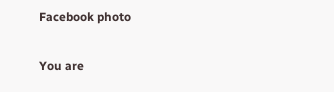Facebook photo

You are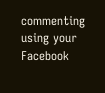commenting using your Facebook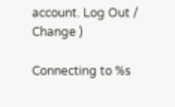account. Log Out /  Change )

Connecting to %s